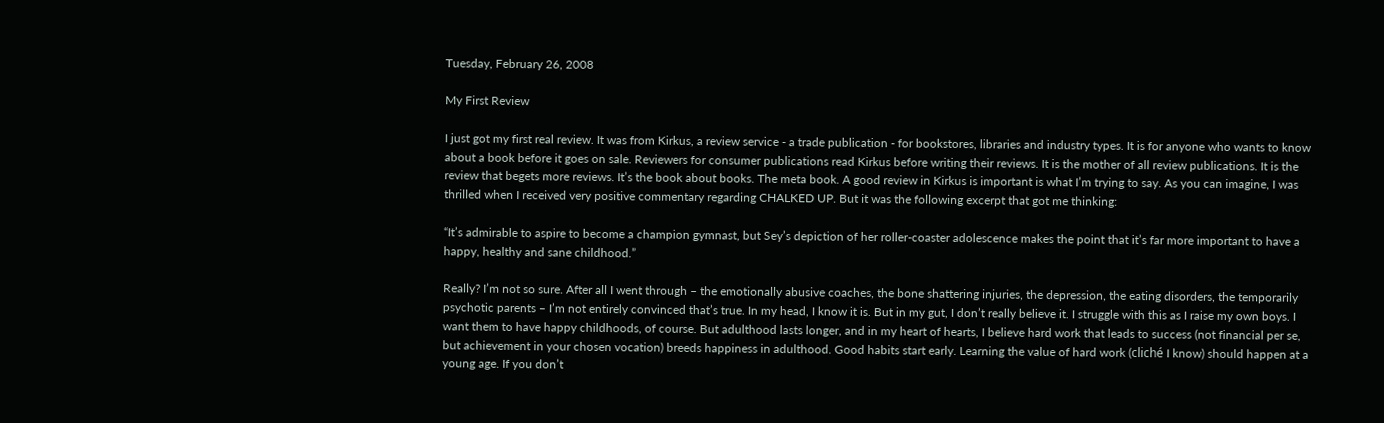Tuesday, February 26, 2008

My First Review

I just got my first real review. It was from Kirkus, a review service - a trade publication - for bookstores, libraries and industry types. It is for anyone who wants to know about a book before it goes on sale. Reviewers for consumer publications read Kirkus before writing their reviews. It is the mother of all review publications. It is the review that begets more reviews. It’s the book about books. The meta book. A good review in Kirkus is important is what I’m trying to say. As you can imagine, I was thrilled when I received very positive commentary regarding CHALKED UP. But it was the following excerpt that got me thinking:

“It’s admirable to aspire to become a champion gymnast, but Sey’s depiction of her roller-coaster adolescence makes the point that it’s far more important to have a happy, healthy and sane childhood.”

Really? I’m not so sure. After all I went through – the emotionally abusive coaches, the bone shattering injuries, the depression, the eating disorders, the temporarily psychotic parents – I’m not entirely convinced that’s true. In my head, I know it is. But in my gut, I don’t really believe it. I struggle with this as I raise my own boys. I want them to have happy childhoods, of course. But adulthood lasts longer, and in my heart of hearts, I believe hard work that leads to success (not financial per se, but achievement in your chosen vocation) breeds happiness in adulthood. Good habits start early. Learning the value of hard work (cliché I know) should happen at a young age. If you don’t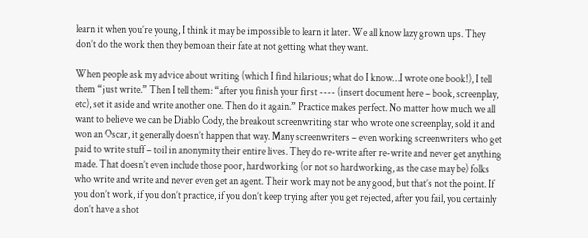learn it when you’re young, I think it may be impossible to learn it later. We all know lazy grown ups. They don’t do the work then they bemoan their fate at not getting what they want.

When people ask my advice about writing (which I find hilarious; what do I know…I wrote one book!), I tell them “just write.” Then I tell them: “after you finish your first ---- (insert document here – book, screenplay, etc), set it aside and write another one. Then do it again.” Practice makes perfect. No matter how much we all want to believe we can be Diablo Cody, the breakout screenwriting star who wrote one screenplay, sold it and won an Oscar, it generally doesn’t happen that way. Many screenwriters – even working screenwriters who get paid to write stuff – toil in anonymity their entire lives. They do re-write after re-write and never get anything made. That doesn’t even include those poor, hardworking (or not so hardworking, as the case may be) folks who write and write and never even get an agent. Their work may not be any good, but that’s not the point. If you don’t work, if you don’t practice, if you don’t keep trying after you get rejected, after you fail, you certainly don’t have a shot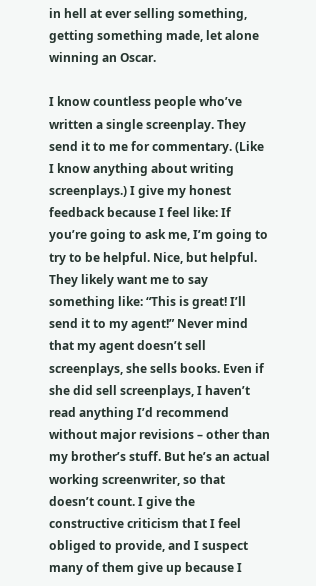in hell at ever selling something, getting something made, let alone winning an Oscar.

I know countless people who’ve written a single screenplay. They send it to me for commentary. (Like I know anything about writing screenplays.) I give my honest feedback because I feel like: If you’re going to ask me, I’m going to try to be helpful. Nice, but helpful. They likely want me to say something like: “This is great! I’ll send it to my agent!” Never mind that my agent doesn’t sell screenplays, she sells books. Even if she did sell screenplays, I haven’t read anything I’d recommend without major revisions – other than my brother’s stuff. But he’s an actual working screenwriter, so that doesn’t count. I give the constructive criticism that I feel obliged to provide, and I suspect many of them give up because I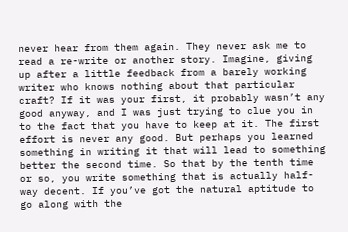never hear from them again. They never ask me to read a re-write or another story. Imagine, giving up after a little feedback from a barely working writer who knows nothing about that particular craft? If it was your first, it probably wasn’t any good anyway, and I was just trying to clue you in to the fact that you have to keep at it. The first effort is never any good. But perhaps you learned something in writing it that will lead to something better the second time. So that by the tenth time or so, you write something that is actually half-way decent. If you’ve got the natural aptitude to go along with the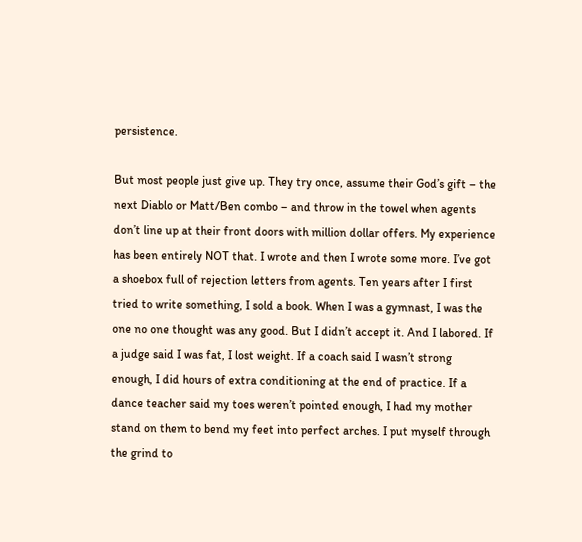persistence.

But most people just give up. They try once, assume their God’s gift – the next Diablo or Matt/Ben combo – and throw in the towel when agents don’t line up at their front doors with million dollar offers. My experience has been entirely NOT that. I wrote and then I wrote some more. I’ve got a shoebox full of rejection letters from agents. Ten years after I first tried to write something, I sold a book. When I was a gymnast, I was the one no one thought was any good. But I didn’t accept it. And I labored. If a judge said I was fat, I lost weight. If a coach said I wasn’t strong enough, I did hours of extra conditioning at the end of practice. If a dance teacher said my toes weren’t pointed enough, I had my mother stand on them to bend my feet into perfect arches. I put myself through the grind to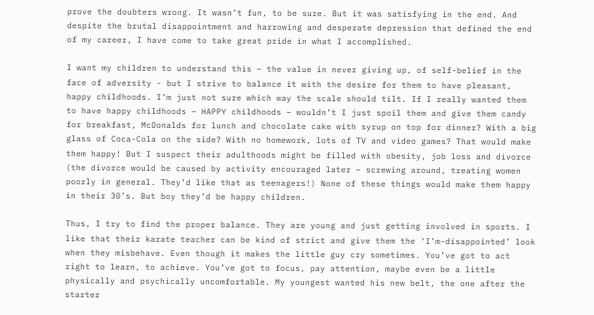prove the doubters wrong. It wasn’t fun, to be sure. But it was satisfying in the end. And despite the brutal disappointment and harrowing and desperate depression that defined the end of my career, I have come to take great pride in what I accomplished.

I want my children to understand this – the value in never giving up, of self-belief in the face of adversity - but I strive to balance it with the desire for them to have pleasant, happy childhoods. I’m just not sure which way the scale should tilt. If I really wanted them to have happy childhoods – HAPPY childhoods – wouldn’t I just spoil them and give them candy for breakfast, McDonalds for lunch and chocolate cake with syrup on top for dinner? With a big glass of Coca-Cola on the side? With no homework, lots of TV and video games? That would make them happy! But I suspect their adulthoods might be filled with obesity, job loss and divorce (the divorce would be caused by activity encouraged later – screwing around, treating women poorly in general. They’d like that as teenagers!) None of these things would make them happy in their 30’s. But boy they’d be happy children.

Thus, I try to find the proper balance. They are young and just getting involved in sports. I like that their karate teacher can be kind of strict and give them the ‘I’m-disappointed’ look when they misbehave. Even though it makes the little guy cry sometimes. You’ve got to act right to learn, to achieve. You’ve got to focus, pay attention, maybe even be a little physically and psychically uncomfortable. My youngest wanted his new belt, the one after the starter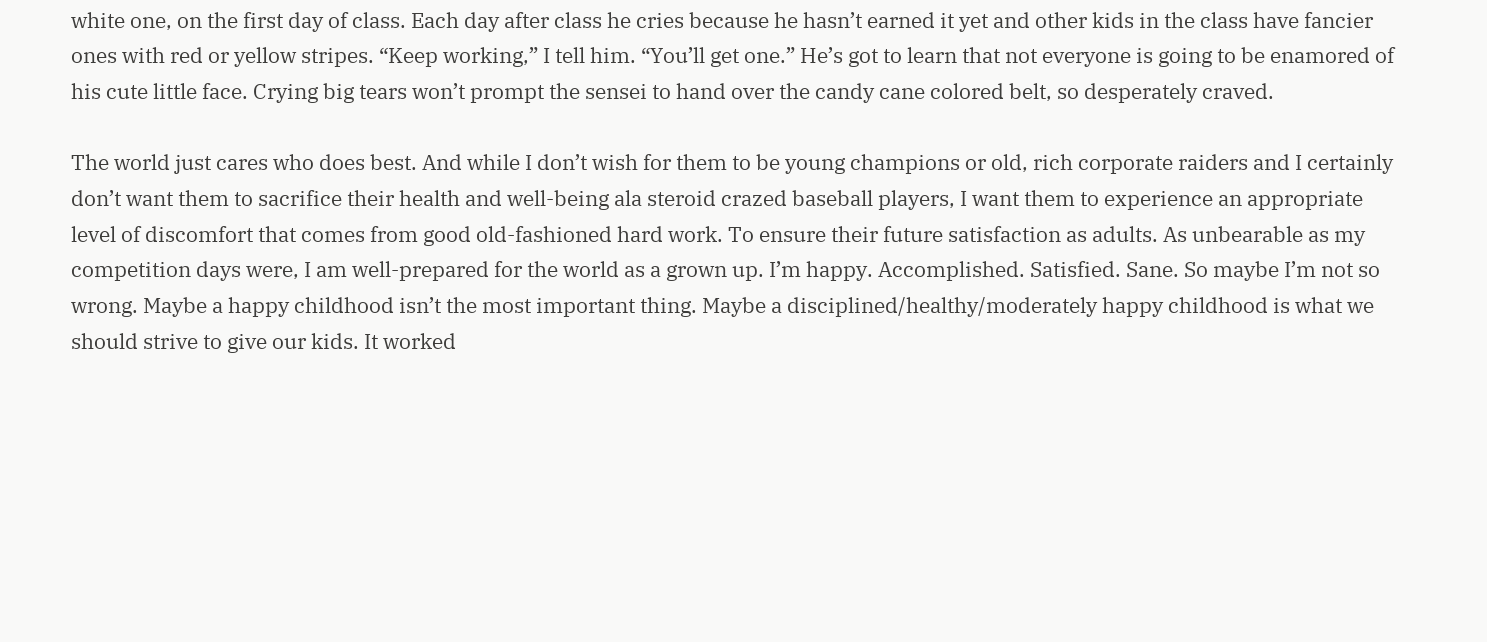white one, on the first day of class. Each day after class he cries because he hasn’t earned it yet and other kids in the class have fancier ones with red or yellow stripes. “Keep working,” I tell him. “You’ll get one.” He’s got to learn that not everyone is going to be enamored of his cute little face. Crying big tears won’t prompt the sensei to hand over the candy cane colored belt, so desperately craved.

The world just cares who does best. And while I don’t wish for them to be young champions or old, rich corporate raiders and I certainly don’t want them to sacrifice their health and well-being ala steroid crazed baseball players, I want them to experience an appropriate level of discomfort that comes from good old-fashioned hard work. To ensure their future satisfaction as adults. As unbearable as my competition days were, I am well-prepared for the world as a grown up. I’m happy. Accomplished. Satisfied. Sane. So maybe I’m not so wrong. Maybe a happy childhood isn’t the most important thing. Maybe a disciplined/healthy/moderately happy childhood is what we should strive to give our kids. It worked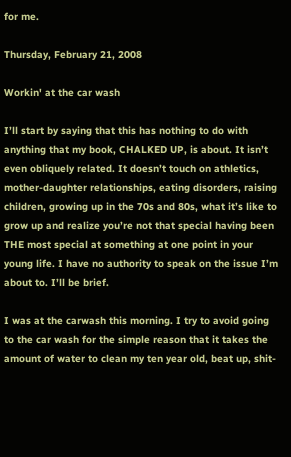for me.

Thursday, February 21, 2008

Workin' at the car wash

I’ll start by saying that this has nothing to do with anything that my book, CHALKED UP, is about. It isn’t even obliquely related. It doesn’t touch on athletics, mother-daughter relationships, eating disorders, raising children, growing up in the 70s and 80s, what it’s like to grow up and realize you’re not that special having been THE most special at something at one point in your young life. I have no authority to speak on the issue I’m about to. I’ll be brief.

I was at the carwash this morning. I try to avoid going to the car wash for the simple reason that it takes the amount of water to clean my ten year old, beat up, shit-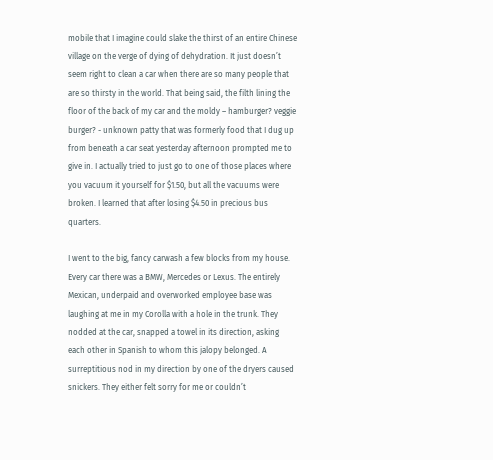mobile that I imagine could slake the thirst of an entire Chinese village on the verge of dying of dehydration. It just doesn’t seem right to clean a car when there are so many people that are so thirsty in the world. That being said, the filth lining the floor of the back of my car and the moldy – hamburger? veggie burger? - unknown patty that was formerly food that I dug up from beneath a car seat yesterday afternoon prompted me to give in. I actually tried to just go to one of those places where you vacuum it yourself for $1.50, but all the vacuums were broken. I learned that after losing $4.50 in precious bus quarters.

I went to the big, fancy carwash a few blocks from my house. Every car there was a BMW, Mercedes or Lexus. The entirely Mexican, underpaid and overworked employee base was laughing at me in my Corolla with a hole in the trunk. They nodded at the car, snapped a towel in its direction, asking each other in Spanish to whom this jalopy belonged. A surreptitious nod in my direction by one of the dryers caused snickers. They either felt sorry for me or couldn’t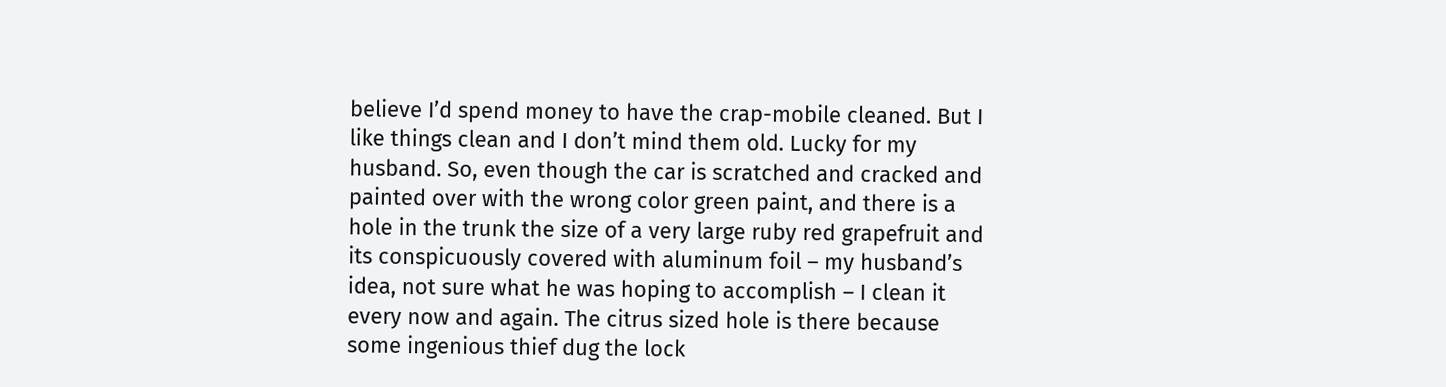believe I’d spend money to have the crap-mobile cleaned. But I like things clean and I don’t mind them old. Lucky for my husband. So, even though the car is scratched and cracked and painted over with the wrong color green paint, and there is a hole in the trunk the size of a very large ruby red grapefruit and its conspicuously covered with aluminum foil – my husband’s idea, not sure what he was hoping to accomplish – I clean it every now and again. The citrus sized hole is there because some ingenious thief dug the lock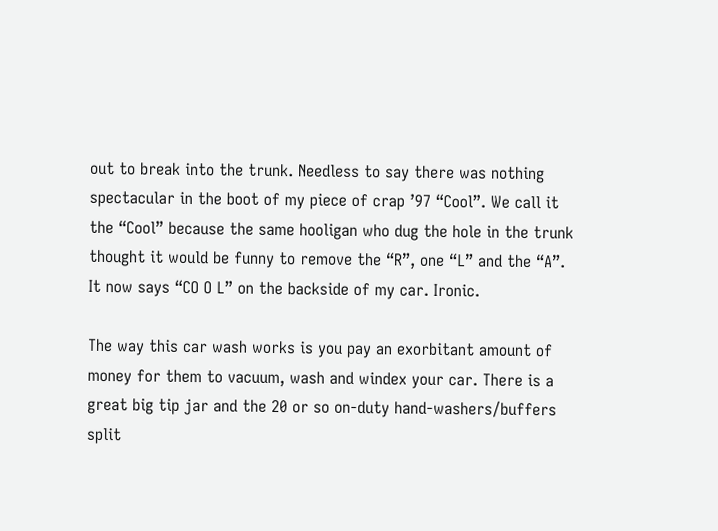out to break into the trunk. Needless to say there was nothing spectacular in the boot of my piece of crap ’97 “Cool”. We call it the “Cool” because the same hooligan who dug the hole in the trunk thought it would be funny to remove the “R”, one “L” and the “A”. It now says “CO O L” on the backside of my car. Ironic.

The way this car wash works is you pay an exorbitant amount of money for them to vacuum, wash and windex your car. There is a great big tip jar and the 20 or so on-duty hand-washers/buffers split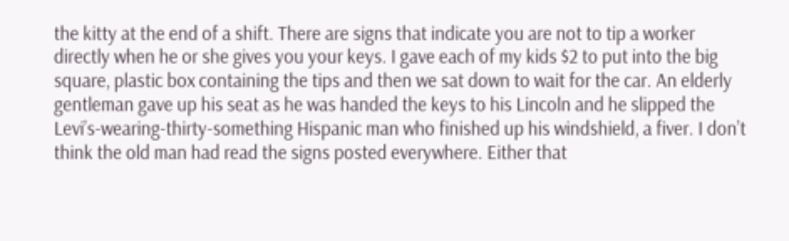the kitty at the end of a shift. There are signs that indicate you are not to tip a worker directly when he or she gives you your keys. I gave each of my kids $2 to put into the big square, plastic box containing the tips and then we sat down to wait for the car. An elderly gentleman gave up his seat as he was handed the keys to his Lincoln and he slipped the Levi’s-wearing-thirty-something Hispanic man who finished up his windshield, a fiver. I don’t think the old man had read the signs posted everywhere. Either that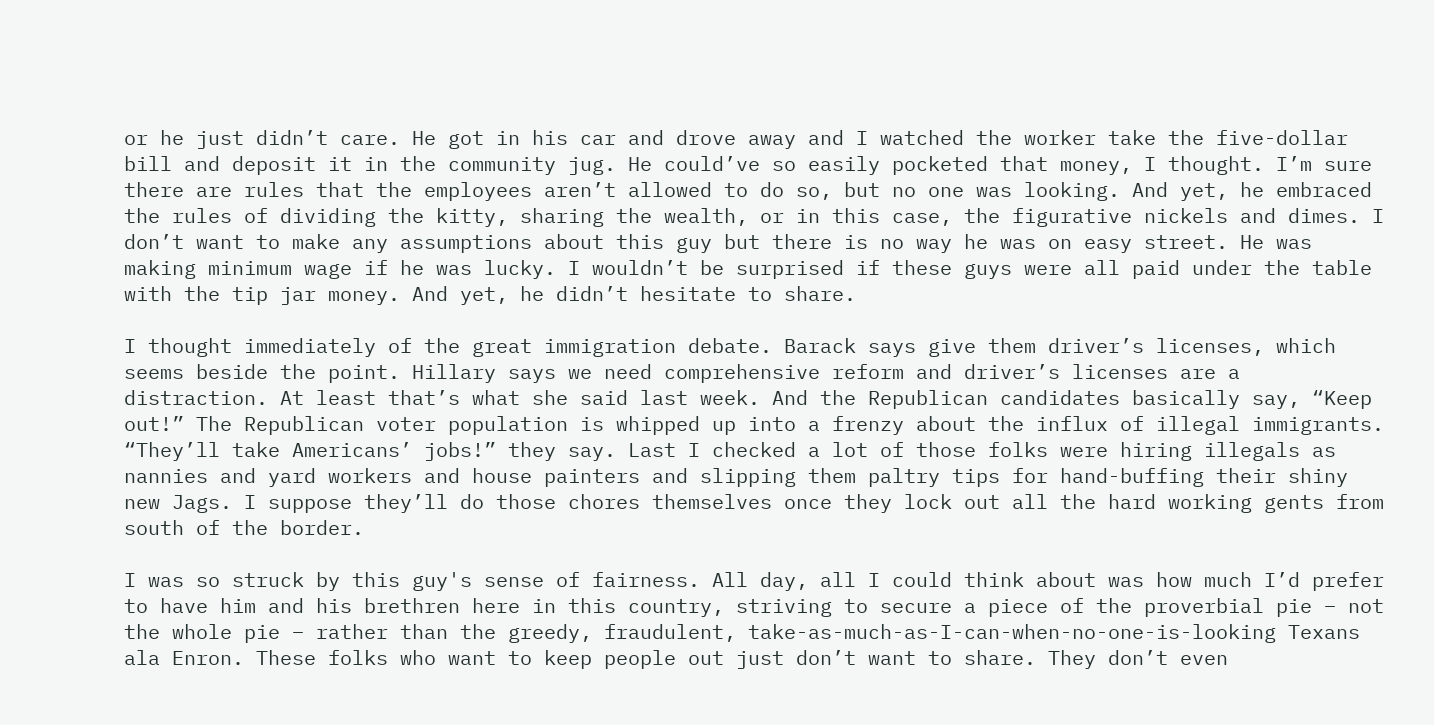or he just didn’t care. He got in his car and drove away and I watched the worker take the five-dollar bill and deposit it in the community jug. He could’ve so easily pocketed that money, I thought. I’m sure there are rules that the employees aren’t allowed to do so, but no one was looking. And yet, he embraced the rules of dividing the kitty, sharing the wealth, or in this case, the figurative nickels and dimes. I don’t want to make any assumptions about this guy but there is no way he was on easy street. He was making minimum wage if he was lucky. I wouldn’t be surprised if these guys were all paid under the table with the tip jar money. And yet, he didn’t hesitate to share.

I thought immediately of the great immigration debate. Barack says give them driver’s licenses, which seems beside the point. Hillary says we need comprehensive reform and driver’s licenses are a distraction. At least that’s what she said last week. And the Republican candidates basically say, “Keep out!” The Republican voter population is whipped up into a frenzy about the influx of illegal immigrants. “They’ll take Americans’ jobs!” they say. Last I checked a lot of those folks were hiring illegals as nannies and yard workers and house painters and slipping them paltry tips for hand-buffing their shiny new Jags. I suppose they’ll do those chores themselves once they lock out all the hard working gents from south of the border.

I was so struck by this guy's sense of fairness. All day, all I could think about was how much I’d prefer to have him and his brethren here in this country, striving to secure a piece of the proverbial pie – not the whole pie – rather than the greedy, fraudulent, take-as-much-as-I-can-when-no-one-is-looking Texans ala Enron. These folks who want to keep people out just don’t want to share. They don’t even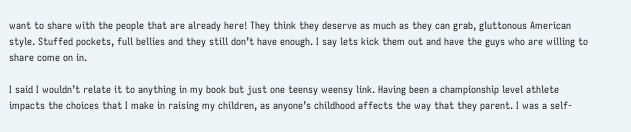want to share with the people that are already here! They think they deserve as much as they can grab, gluttonous American style. Stuffed pockets, full bellies and they still don’t have enough. I say lets kick them out and have the guys who are willing to share come on in.

I said I wouldn’t relate it to anything in my book but just one teensy weensy link. Having been a championship level athlete impacts the choices that I make in raising my children, as anyone’s childhood affects the way that they parent. I was a self-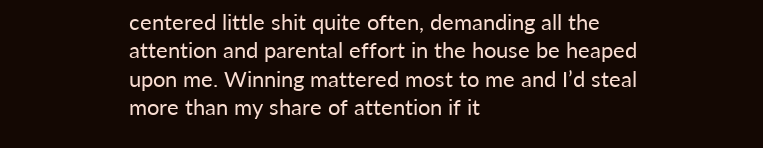centered little shit quite often, demanding all the attention and parental effort in the house be heaped upon me. Winning mattered most to me and I’d steal more than my share of attention if it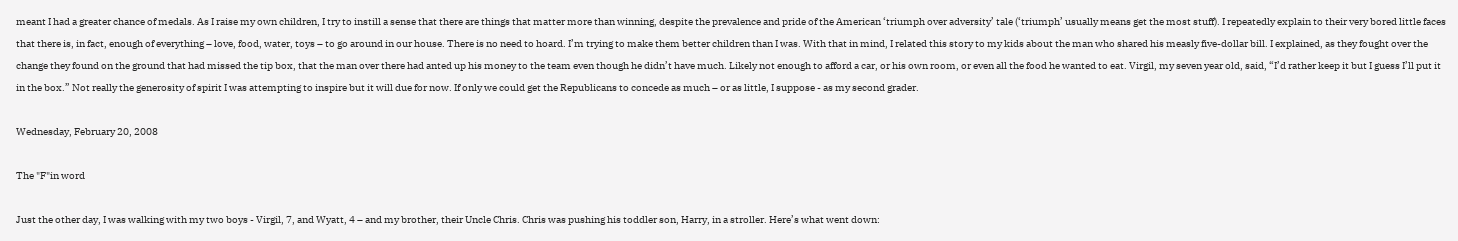meant I had a greater chance of medals. As I raise my own children, I try to instill a sense that there are things that matter more than winning, despite the prevalence and pride of the American ‘triumph over adversity’ tale (‘triumph’ usually means get the most stuff). I repeatedly explain to their very bored little faces that there is, in fact, enough of everything – love, food, water, toys – to go around in our house. There is no need to hoard. I’m trying to make them better children than I was. With that in mind, I related this story to my kids about the man who shared his measly five-dollar bill. I explained, as they fought over the change they found on the ground that had missed the tip box, that the man over there had anted up his money to the team even though he didn’t have much. Likely not enough to afford a car, or his own room, or even all the food he wanted to eat. Virgil, my seven year old, said, “I’d rather keep it but I guess I’ll put it in the box.” Not really the generosity of spirit I was attempting to inspire but it will due for now. If only we could get the Republicans to concede as much – or as little, I suppose - as my second grader.

Wednesday, February 20, 2008

The "F"in word

Just the other day, I was walking with my two boys - Virgil, 7, and Wyatt, 4 – and my brother, their Uncle Chris. Chris was pushing his toddler son, Harry, in a stroller. Here’s what went down: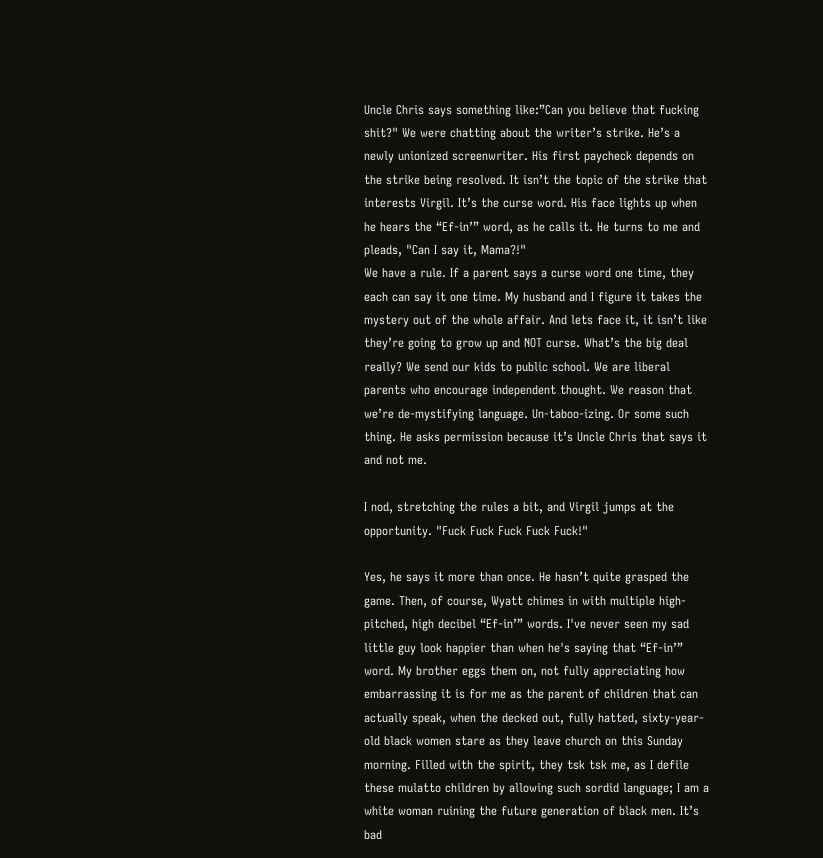Uncle Chris says something like:”Can you believe that fucking shit?" We were chatting about the writer’s strike. He’s a newly unionized screenwriter. His first paycheck depends on the strike being resolved. It isn’t the topic of the strike that interests Virgil. It’s the curse word. His face lights up when he hears the “Ef-in’” word, as he calls it. He turns to me and pleads, "Can I say it, Mama?!"
We have a rule. If a parent says a curse word one time, they each can say it one time. My husband and I figure it takes the mystery out of the whole affair. And lets face it, it isn’t like they’re going to grow up and NOT curse. What’s the big deal really? We send our kids to public school. We are liberal parents who encourage independent thought. We reason that we’re de-mystifying language. Un-taboo-izing. Or some such thing. He asks permission because it’s Uncle Chris that says it and not me.

I nod, stretching the rules a bit, and Virgil jumps at the opportunity. "Fuck Fuck Fuck Fuck Fuck!"

Yes, he says it more than once. He hasn’t quite grasped the game. Then, of course, Wyatt chimes in with multiple high-pitched, high decibel “Ef-in’” words. I've never seen my sad little guy look happier than when he's saying that “Ef-in’” word. My brother eggs them on, not fully appreciating how embarrassing it is for me as the parent of children that can actually speak, when the decked out, fully hatted, sixty-year-old black women stare as they leave church on this Sunday morning. Filled with the spirit, they tsk tsk me, as I defile these mulatto children by allowing such sordid language; I am a white woman ruining the future generation of black men. It’s bad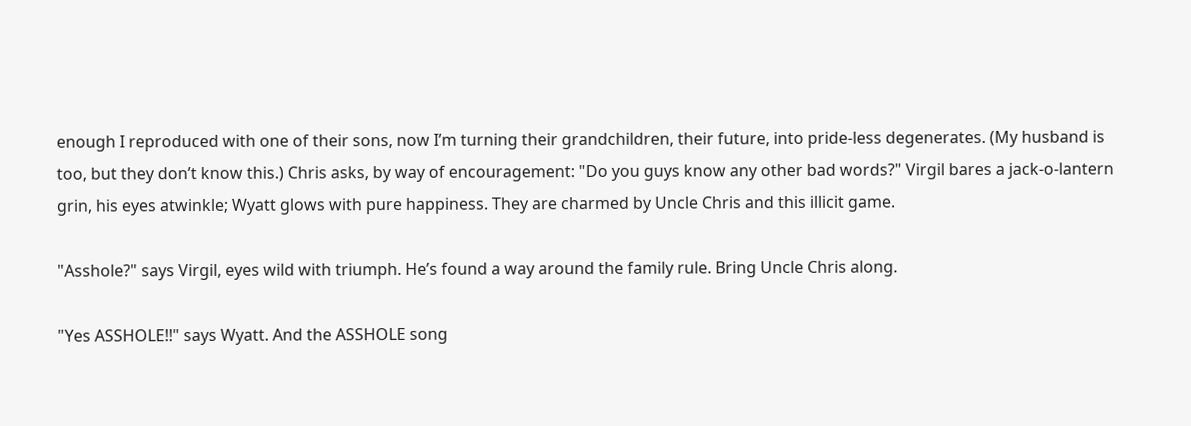enough I reproduced with one of their sons, now I’m turning their grandchildren, their future, into pride-less degenerates. (My husband is too, but they don’t know this.) Chris asks, by way of encouragement: "Do you guys know any other bad words?" Virgil bares a jack-o-lantern grin, his eyes atwinkle; Wyatt glows with pure happiness. They are charmed by Uncle Chris and this illicit game.

"Asshole?" says Virgil, eyes wild with triumph. He’s found a way around the family rule. Bring Uncle Chris along.

"Yes ASSHOLE!!" says Wyatt. And the ASSHOLE song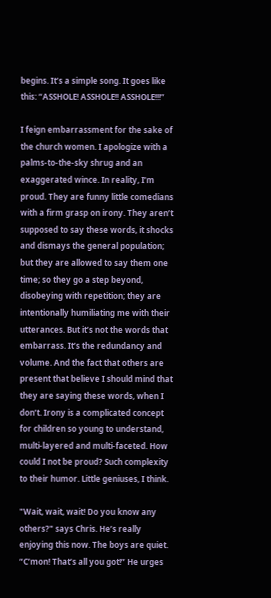begins. It’s a simple song. It goes like this: “ASSHOLE! ASSHOLE!! ASSHOLE!!!”

I feign embarrassment for the sake of the church women. I apologize with a palms-to-the-sky shrug and an exaggerated wince. In reality, I’m proud. They are funny little comedians with a firm grasp on irony. They aren’t supposed to say these words, it shocks and dismays the general population; but they are allowed to say them one time; so they go a step beyond, disobeying with repetition; they are intentionally humiliating me with their utterances. But it’s not the words that embarrass. It’s the redundancy and volume. And the fact that others are present that believe I should mind that they are saying these words, when I don’t. Irony is a complicated concept for children so young to understand, multi-layered and multi-faceted. How could I not be proud? Such complexity to their humor. Little geniuses, I think.

"Wait, wait, wait! Do you know any others?" says Chris. He’s really enjoying this now. The boys are quiet. “C’mon! That’s all you got!” He urges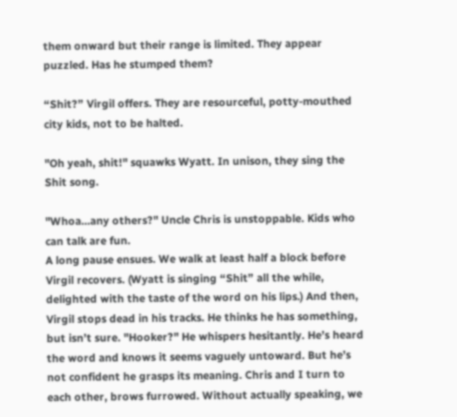them onward but their range is limited. They appear puzzled. Has he stumped them?

“Shit?” Virgil offers. They are resourceful, potty-mouthed city kids, not to be halted.

"Oh yeah, shit!" squawks Wyatt. In unison, they sing the Shit song.

"Whoa...any others?" Uncle Chris is unstoppable. Kids who can talk are fun.
A long pause ensues. We walk at least half a block before Virgil recovers. (Wyatt is singing “Shit” all the while, delighted with the taste of the word on his lips.) And then, Virgil stops dead in his tracks. He thinks he has something, but isn’t sure. "Hooker?" He whispers hesitantly. He’s heard the word and knows it seems vaguely untoward. But he’s not confident he grasps its meaning. Chris and I turn to each other, brows furrowed. Without actually speaking, we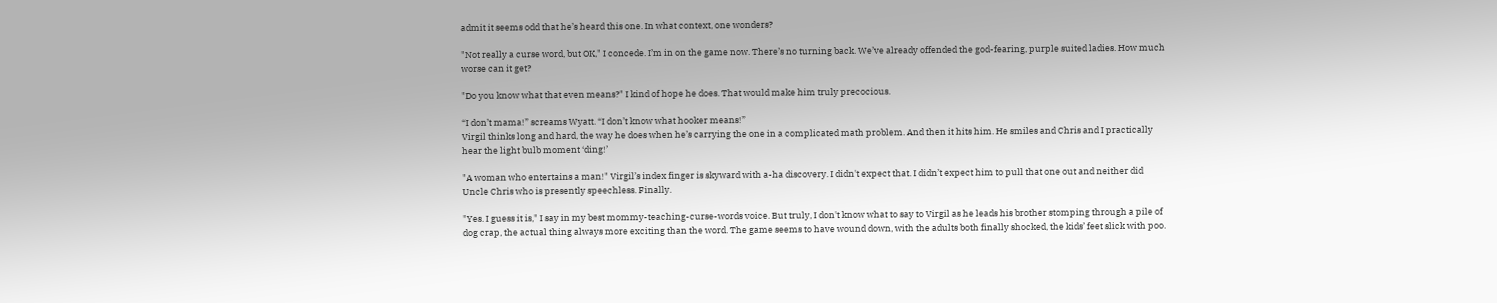admit it seems odd that he’s heard this one. In what context, one wonders?

"Not really a curse word, but OK," I concede. I’m in on the game now. There’s no turning back. We’ve already offended the god-fearing, purple suited ladies. How much worse can it get?

"Do you know what that even means?" I kind of hope he does. That would make him truly precocious.

“I don’t mama!” screams Wyatt. “I don’t know what hooker means!”
Virgil thinks long and hard, the way he does when he’s carrying the one in a complicated math problem. And then it hits him. He smiles and Chris and I practically hear the light bulb moment ‘ding!’

"A woman who entertains a man!" Virgil’s index finger is skyward with a-ha discovery. I didn't expect that. I didn’t expect him to pull that one out and neither did Uncle Chris who is presently speechless. Finally.

"Yes. I guess it is," I say in my best mommy-teaching-curse-words voice. But truly, I don't know what to say to Virgil as he leads his brother stomping through a pile of dog crap, the actual thing always more exciting than the word. The game seems to have wound down, with the adults both finally shocked, the kids’ feet slick with poo.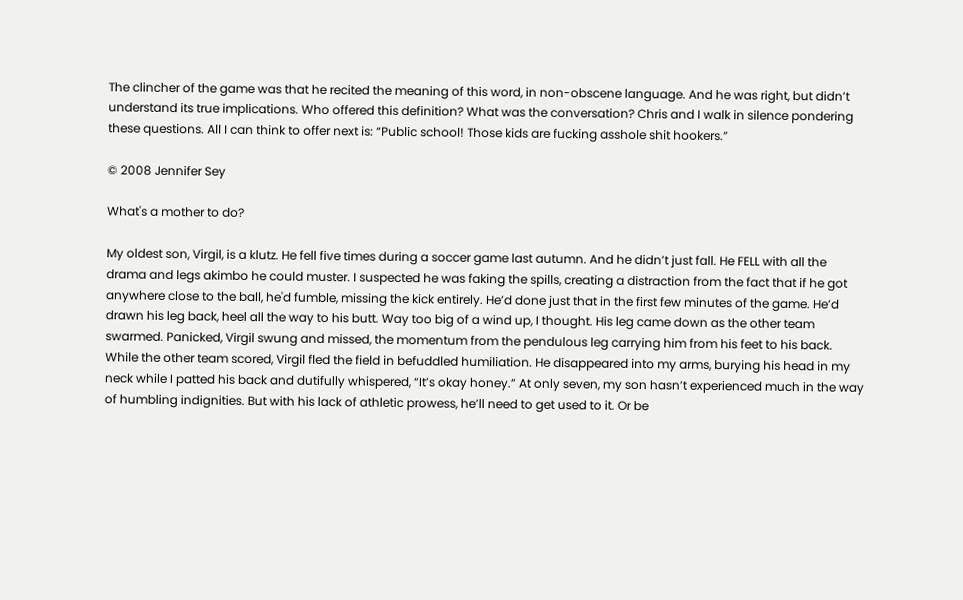The clincher of the game was that he recited the meaning of this word, in non-obscene language. And he was right, but didn’t understand its true implications. Who offered this definition? What was the conversation? Chris and I walk in silence pondering these questions. All I can think to offer next is: “Public school! Those kids are fucking asshole shit hookers.”

© 2008 Jennifer Sey

What's a mother to do?

My oldest son, Virgil, is a klutz. He fell five times during a soccer game last autumn. And he didn’t just fall. He FELL with all the drama and legs akimbo he could muster. I suspected he was faking the spills, creating a distraction from the fact that if he got anywhere close to the ball, he'd fumble, missing the kick entirely. He’d done just that in the first few minutes of the game. He’d drawn his leg back, heel all the way to his butt. Way too big of a wind up, I thought. His leg came down as the other team swarmed. Panicked, Virgil swung and missed, the momentum from the pendulous leg carrying him from his feet to his back. While the other team scored, Virgil fled the field in befuddled humiliation. He disappeared into my arms, burying his head in my neck while I patted his back and dutifully whispered, “It’s okay honey.” At only seven, my son hasn’t experienced much in the way of humbling indignities. But with his lack of athletic prowess, he’ll need to get used to it. Or be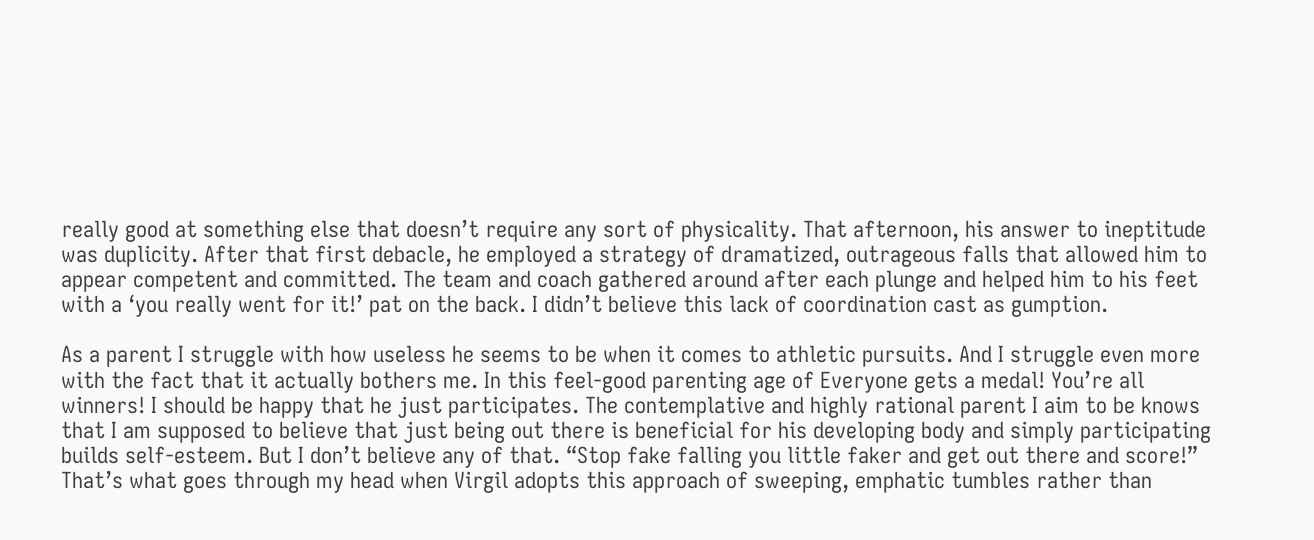really good at something else that doesn’t require any sort of physicality. That afternoon, his answer to ineptitude was duplicity. After that first debacle, he employed a strategy of dramatized, outrageous falls that allowed him to appear competent and committed. The team and coach gathered around after each plunge and helped him to his feet with a ‘you really went for it!’ pat on the back. I didn’t believe this lack of coordination cast as gumption.

As a parent I struggle with how useless he seems to be when it comes to athletic pursuits. And I struggle even more with the fact that it actually bothers me. In this feel-good parenting age of Everyone gets a medal! You’re all winners! I should be happy that he just participates. The contemplative and highly rational parent I aim to be knows that I am supposed to believe that just being out there is beneficial for his developing body and simply participating builds self-esteem. But I don’t believe any of that. “Stop fake falling you little faker and get out there and score!” That’s what goes through my head when Virgil adopts this approach of sweeping, emphatic tumbles rather than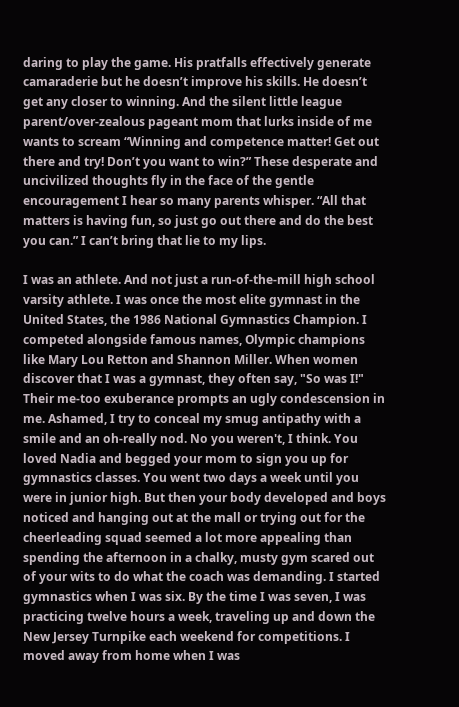daring to play the game. His pratfalls effectively generate camaraderie but he doesn’t improve his skills. He doesn’t get any closer to winning. And the silent little league parent/over-zealous pageant mom that lurks inside of me wants to scream “Winning and competence matter! Get out there and try! Don’t you want to win?” These desperate and uncivilized thoughts fly in the face of the gentle encouragement I hear so many parents whisper. “All that matters is having fun, so just go out there and do the best you can.” I can’t bring that lie to my lips.

I was an athlete. And not just a run-of-the-mill high school varsity athlete. I was once the most elite gymnast in the United States, the 1986 National Gymnastics Champion. I competed alongside famous names, Olympic champions like Mary Lou Retton and Shannon Miller. When women discover that I was a gymnast, they often say, "So was I!" Their me-too exuberance prompts an ugly condescension in me. Ashamed, I try to conceal my smug antipathy with a smile and an oh-really nod. No you weren't, I think. You loved Nadia and begged your mom to sign you up for gymnastics classes. You went two days a week until you were in junior high. But then your body developed and boys noticed and hanging out at the mall or trying out for the cheerleading squad seemed a lot more appealing than spending the afternoon in a chalky, musty gym scared out of your wits to do what the coach was demanding. I started gymnastics when I was six. By the time I was seven, I was practicing twelve hours a week, traveling up and down the New Jersey Turnpike each weekend for competitions. I moved away from home when I was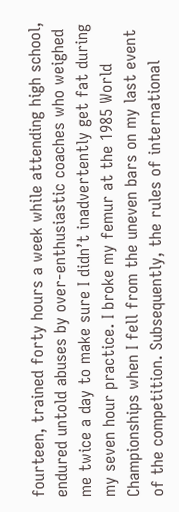fourteen, trained forty hours a week while attending high school, endured untold abuses by over-enthusiastic coaches who weighed me twice a day to make sure I didn’t inadvertently get fat during my seven hour practice. I broke my femur at the 1985 World Championships when I fell from the uneven bars on my last event of the competition. Subsequently, the rules of international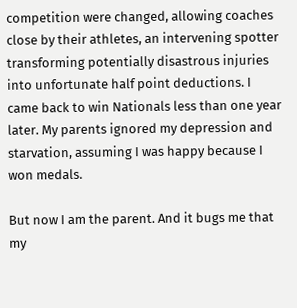competition were changed, allowing coaches close by their athletes, an intervening spotter transforming potentially disastrous injuries into unfortunate half point deductions. I came back to win Nationals less than one year later. My parents ignored my depression and starvation, assuming I was happy because I won medals.

But now I am the parent. And it bugs me that my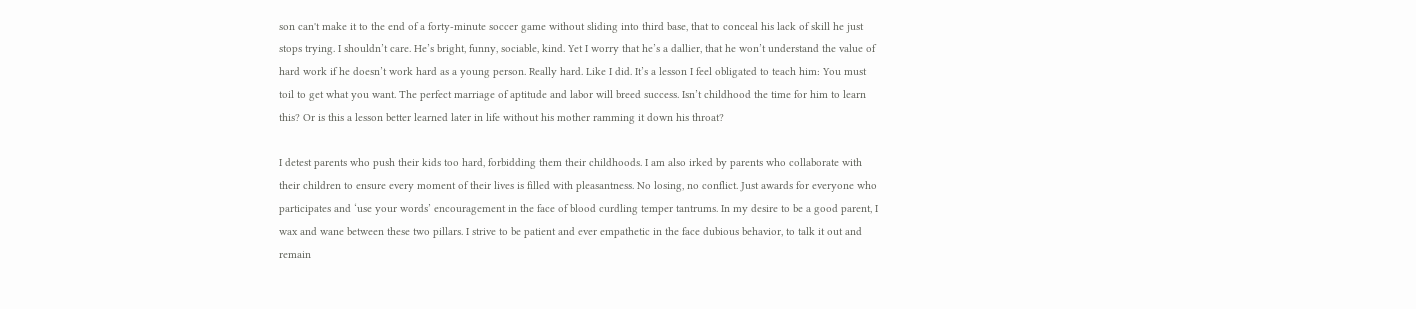son can't make it to the end of a forty-minute soccer game without sliding into third base, that to conceal his lack of skill he just stops trying. I shouldn’t care. He’s bright, funny, sociable, kind. Yet I worry that he’s a dallier, that he won’t understand the value of hard work if he doesn’t work hard as a young person. Really hard. Like I did. It’s a lesson I feel obligated to teach him: You must toil to get what you want. The perfect marriage of aptitude and labor will breed success. Isn’t childhood the time for him to learn this? Or is this a lesson better learned later in life without his mother ramming it down his throat?

I detest parents who push their kids too hard, forbidding them their childhoods. I am also irked by parents who collaborate with their children to ensure every moment of their lives is filled with pleasantness. No losing, no conflict. Just awards for everyone who participates and ‘use your words’ encouragement in the face of blood curdling temper tantrums. In my desire to be a good parent, I wax and wane between these two pillars. I strive to be patient and ever empathetic in the face dubious behavior, to talk it out and remain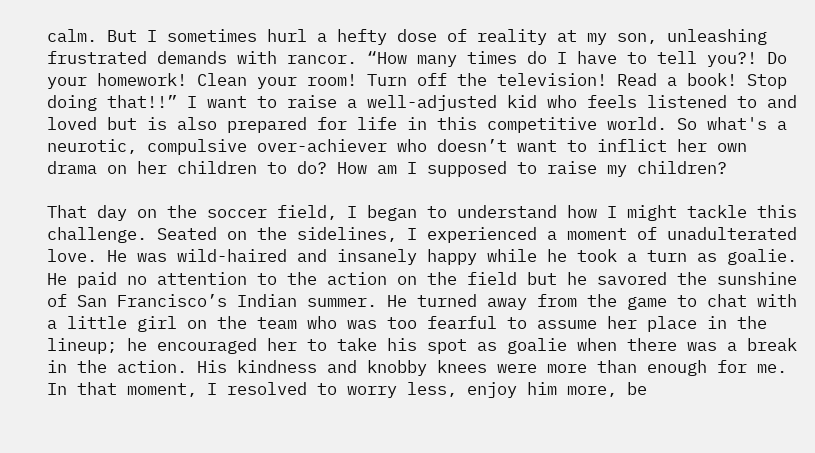calm. But I sometimes hurl a hefty dose of reality at my son, unleashing frustrated demands with rancor. “How many times do I have to tell you?! Do your homework! Clean your room! Turn off the television! Read a book! Stop doing that!!” I want to raise a well-adjusted kid who feels listened to and loved but is also prepared for life in this competitive world. So what's a neurotic, compulsive over-achiever who doesn’t want to inflict her own drama on her children to do? How am I supposed to raise my children?

That day on the soccer field, I began to understand how I might tackle this challenge. Seated on the sidelines, I experienced a moment of unadulterated love. He was wild-haired and insanely happy while he took a turn as goalie. He paid no attention to the action on the field but he savored the sunshine of San Francisco’s Indian summer. He turned away from the game to chat with a little girl on the team who was too fearful to assume her place in the lineup; he encouraged her to take his spot as goalie when there was a break in the action. His kindness and knobby knees were more than enough for me. In that moment, I resolved to worry less, enjoy him more, be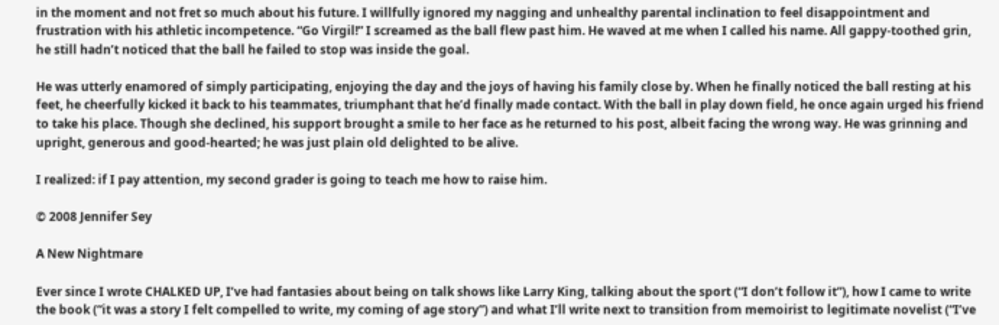in the moment and not fret so much about his future. I willfully ignored my nagging and unhealthy parental inclination to feel disappointment and frustration with his athletic incompetence. “Go Virgil!” I screamed as the ball flew past him. He waved at me when I called his name. All gappy-toothed grin, he still hadn’t noticed that the ball he failed to stop was inside the goal.

He was utterly enamored of simply participating, enjoying the day and the joys of having his family close by. When he finally noticed the ball resting at his feet, he cheerfully kicked it back to his teammates, triumphant that he’d finally made contact. With the ball in play down field, he once again urged his friend to take his place. Though she declined, his support brought a smile to her face as he returned to his post, albeit facing the wrong way. He was grinning and upright, generous and good-hearted; he was just plain old delighted to be alive.

I realized: if I pay attention, my second grader is going to teach me how to raise him.

© 2008 Jennifer Sey

A New Nightmare

Ever since I wrote CHALKED UP, I’ve had fantasies about being on talk shows like Larry King, talking about the sport (“I don’t follow it”), how I came to write the book (“it was a story I felt compelled to write, my coming of age story”) and what I’ll write next to transition from memoirist to legitimate novelist (“I’ve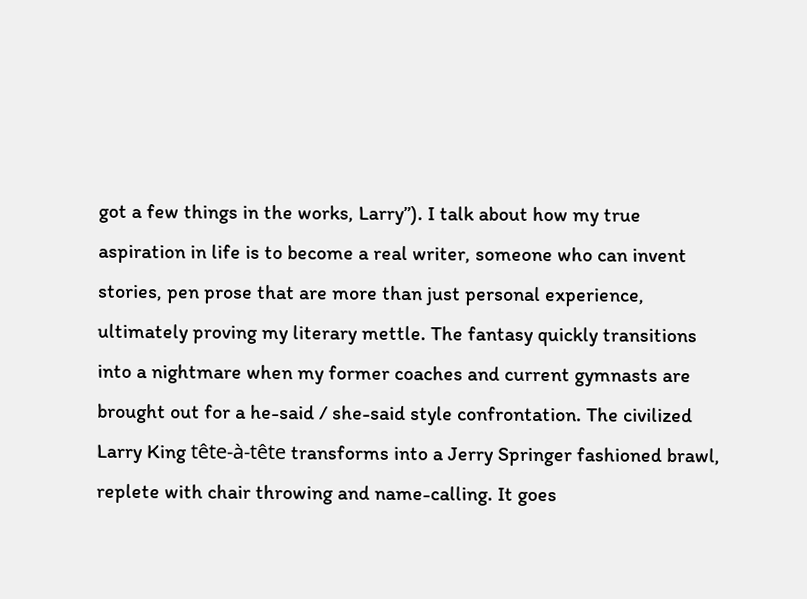got a few things in the works, Larry”). I talk about how my true aspiration in life is to become a real writer, someone who can invent stories, pen prose that are more than just personal experience, ultimately proving my literary mettle. The fantasy quickly transitions into a nightmare when my former coaches and current gymnasts are brought out for a he-said / she-said style confrontation. The civilized Larry King tête-à-tête transforms into a Jerry Springer fashioned brawl, replete with chair throwing and name-calling. It goes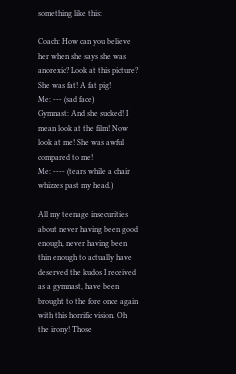something like this:

Coach: How can you believe her when she says she was anorexic? Look at this picture? She was fat! A fat pig!
Me: --- (sad face)
Gymnast: And she sucked! I mean look at the film! Now look at me! She was awful compared to me!
Me: ---- (tears while a chair whizzes past my head.)

All my teenage insecurities about never having been good enough, never having been thin enough to actually have deserved the kudos I received as a gymnast, have been brought to the fore once again with this horrific vision. Oh the irony! Those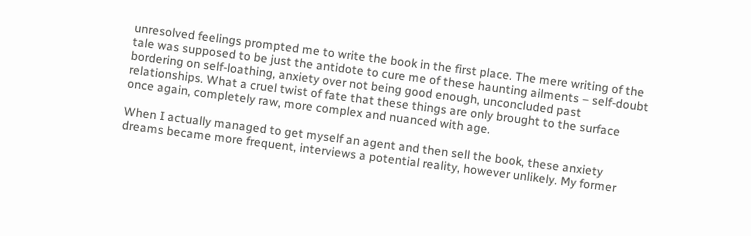unresolved feelings prompted me to write the book in the first place. The mere writing of the tale was supposed to be just the antidote to cure me of these haunting ailments – self-doubt bordering on self-loathing, anxiety over not being good enough, unconcluded past relationships. What a cruel twist of fate that these things are only brought to the surface once again, completely raw, more complex and nuanced with age.

When I actually managed to get myself an agent and then sell the book, these anxiety dreams became more frequent, interviews a potential reality, however unlikely. My former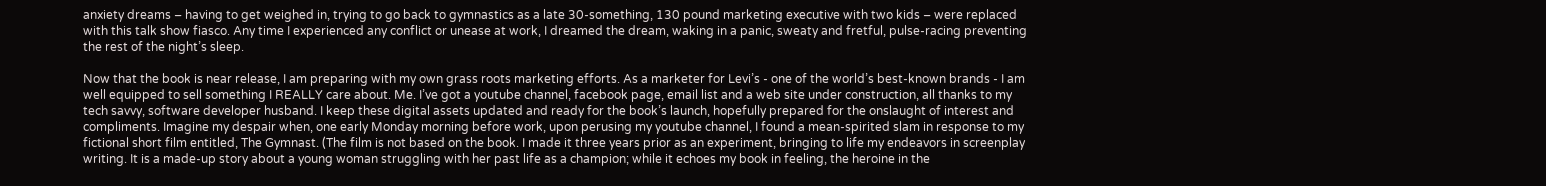anxiety dreams – having to get weighed in, trying to go back to gymnastics as a late 30-something, 130 pound marketing executive with two kids – were replaced with this talk show fiasco. Any time I experienced any conflict or unease at work, I dreamed the dream, waking in a panic, sweaty and fretful, pulse-racing preventing the rest of the night’s sleep.

Now that the book is near release, I am preparing with my own grass roots marketing efforts. As a marketer for Levi’s - one of the world’s best-known brands - I am well equipped to sell something I REALLY care about. Me. I’ve got a youtube channel, facebook page, email list and a web site under construction, all thanks to my tech savvy, software developer husband. I keep these digital assets updated and ready for the book’s launch, hopefully prepared for the onslaught of interest and compliments. Imagine my despair when, one early Monday morning before work, upon perusing my youtube channel, I found a mean-spirited slam in response to my fictional short film entitled, The Gymnast. (The film is not based on the book. I made it three years prior as an experiment, bringing to life my endeavors in screenplay writing. It is a made-up story about a young woman struggling with her past life as a champion; while it echoes my book in feeling, the heroine in the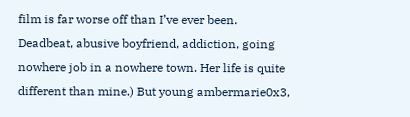film is far worse off than I’ve ever been. Deadbeat, abusive boyfriend, addiction, going nowhere job in a nowhere town. Her life is quite different than mine.) But young ambermarie0x3,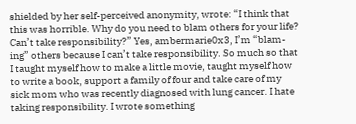shielded by her self-perceived anonymity, wrote: “I think that this was horrible. Why do you need to blam others for your life? Can’t take responsibility?” Yes, ambermarie0x3, I’m “blam-ing” others because I can’t take responsibility. So much so that I taught myself how to make a little movie, taught myself how to write a book, support a family of four and take care of my sick mom who was recently diagnosed with lung cancer. I hate taking responsibility. I wrote something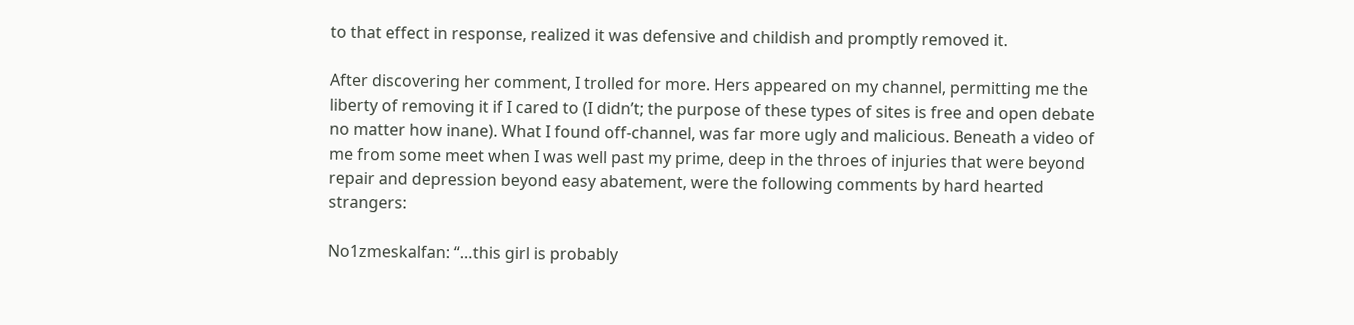to that effect in response, realized it was defensive and childish and promptly removed it.

After discovering her comment, I trolled for more. Hers appeared on my channel, permitting me the liberty of removing it if I cared to (I didn’t; the purpose of these types of sites is free and open debate no matter how inane). What I found off-channel, was far more ugly and malicious. Beneath a video of me from some meet when I was well past my prime, deep in the throes of injuries that were beyond repair and depression beyond easy abatement, were the following comments by hard hearted strangers:

No1zmeskalfan: “…this girl is probably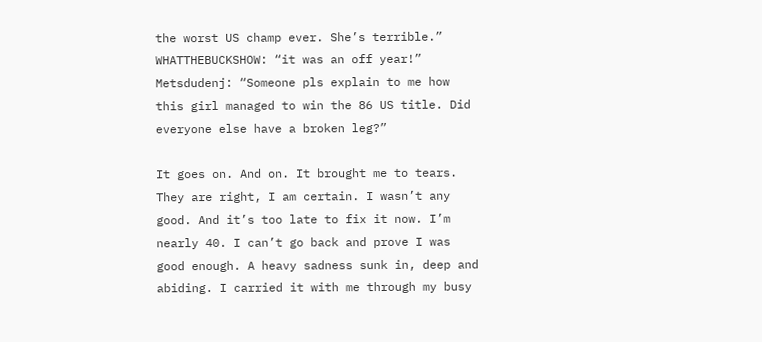the worst US champ ever. She’s terrible.”
WHATTHEBUCKSHOW: “it was an off year!”
Metsdudenj: “Someone pls explain to me how this girl managed to win the 86 US title. Did everyone else have a broken leg?”

It goes on. And on. It brought me to tears. They are right, I am certain. I wasn’t any good. And it’s too late to fix it now. I’m nearly 40. I can’t go back and prove I was good enough. A heavy sadness sunk in, deep and abiding. I carried it with me through my busy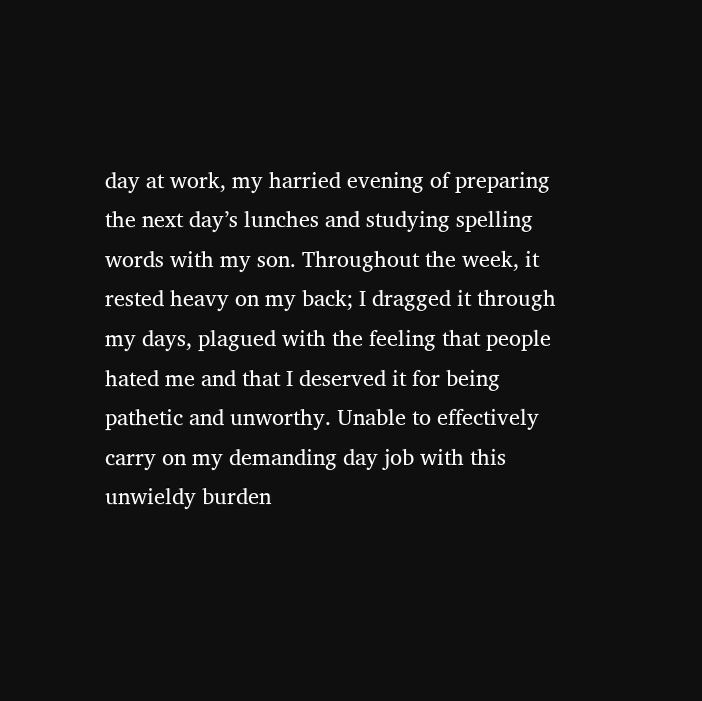day at work, my harried evening of preparing the next day’s lunches and studying spelling words with my son. Throughout the week, it rested heavy on my back; I dragged it through my days, plagued with the feeling that people hated me and that I deserved it for being pathetic and unworthy. Unable to effectively carry on my demanding day job with this unwieldy burden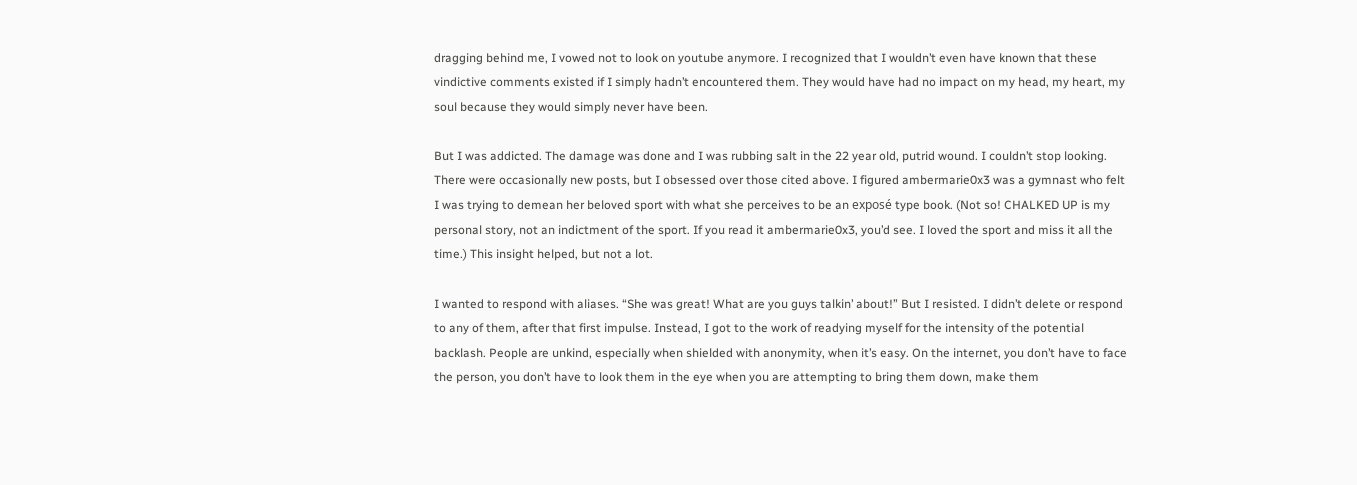dragging behind me, I vowed not to look on youtube anymore. I recognized that I wouldn’t even have known that these vindictive comments existed if I simply hadn’t encountered them. They would have had no impact on my head, my heart, my soul because they would simply never have been.

But I was addicted. The damage was done and I was rubbing salt in the 22 year old, putrid wound. I couldn’t stop looking. There were occasionally new posts, but I obsessed over those cited above. I figured ambermarie0x3 was a gymnast who felt I was trying to demean her beloved sport with what she perceives to be an exposé type book. (Not so! CHALKED UP is my personal story, not an indictment of the sport. If you read it ambermarie0x3, you’d see. I loved the sport and miss it all the time.) This insight helped, but not a lot.

I wanted to respond with aliases. “She was great! What are you guys talkin’ about!” But I resisted. I didn’t delete or respond to any of them, after that first impulse. Instead, I got to the work of readying myself for the intensity of the potential backlash. People are unkind, especially when shielded with anonymity, when it’s easy. On the internet, you don’t have to face the person, you don’t have to look them in the eye when you are attempting to bring them down, make them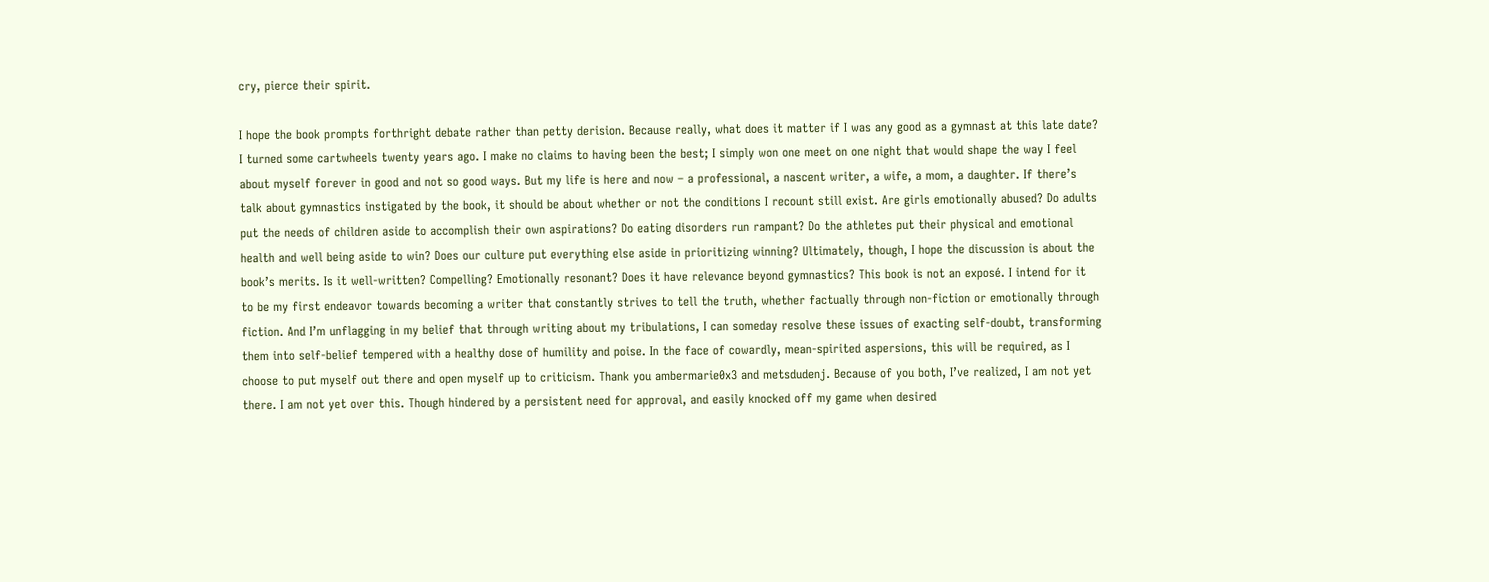cry, pierce their spirit.

I hope the book prompts forthright debate rather than petty derision. Because really, what does it matter if I was any good as a gymnast at this late date? I turned some cartwheels twenty years ago. I make no claims to having been the best; I simply won one meet on one night that would shape the way I feel about myself forever in good and not so good ways. But my life is here and now – a professional, a nascent writer, a wife, a mom, a daughter. If there’s talk about gymnastics instigated by the book, it should be about whether or not the conditions I recount still exist. Are girls emotionally abused? Do adults put the needs of children aside to accomplish their own aspirations? Do eating disorders run rampant? Do the athletes put their physical and emotional health and well being aside to win? Does our culture put everything else aside in prioritizing winning? Ultimately, though, I hope the discussion is about the book’s merits. Is it well-written? Compelling? Emotionally resonant? Does it have relevance beyond gymnastics? This book is not an exposé. I intend for it to be my first endeavor towards becoming a writer that constantly strives to tell the truth, whether factually through non-fiction or emotionally through fiction. And I’m unflagging in my belief that through writing about my tribulations, I can someday resolve these issues of exacting self-doubt, transforming them into self-belief tempered with a healthy dose of humility and poise. In the face of cowardly, mean-spirited aspersions, this will be required, as I choose to put myself out there and open myself up to criticism. Thank you ambermarie0x3 and metsdudenj. Because of you both, I’ve realized, I am not yet there. I am not yet over this. Though hindered by a persistent need for approval, and easily knocked off my game when desired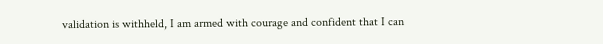validation is withheld, I am armed with courage and confident that I can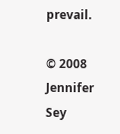prevail.

© 2008 Jennifer Sey